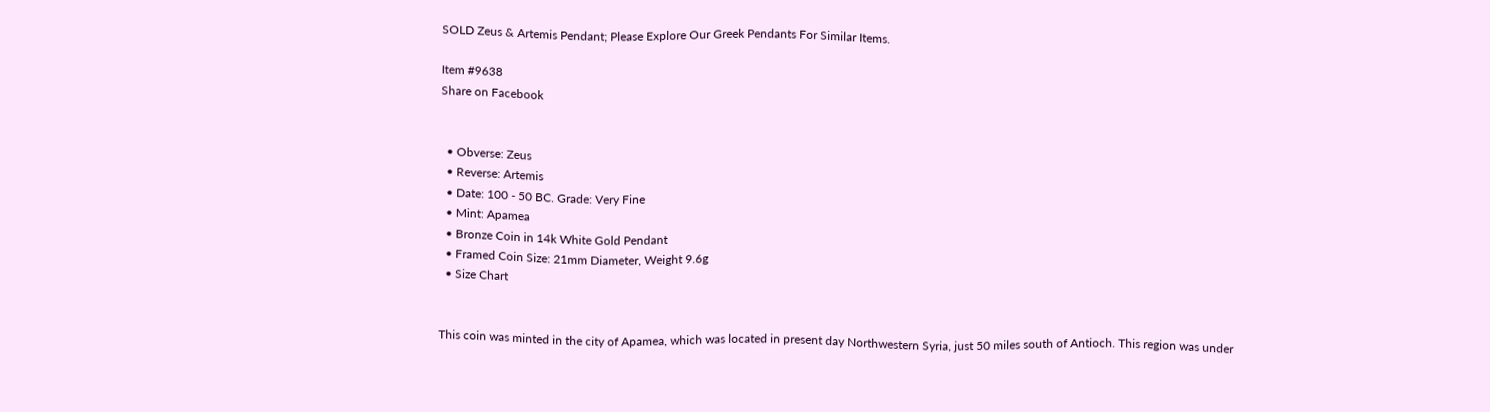SOLD Zeus & Artemis Pendant; Please Explore Our Greek Pendants For Similar Items.

Item #9638
Share on Facebook


  • Obverse: Zeus
  • Reverse: Artemis
  • Date: 100 - 50 BC. Grade: Very Fine
  • Mint: Apamea
  • Bronze Coin in 14k White Gold Pendant
  • Framed Coin Size: 21mm Diameter, Weight 9.6g
  • Size Chart


This coin was minted in the city of Apamea, which was located in present day Northwestern Syria, just 50 miles south of Antioch. This region was under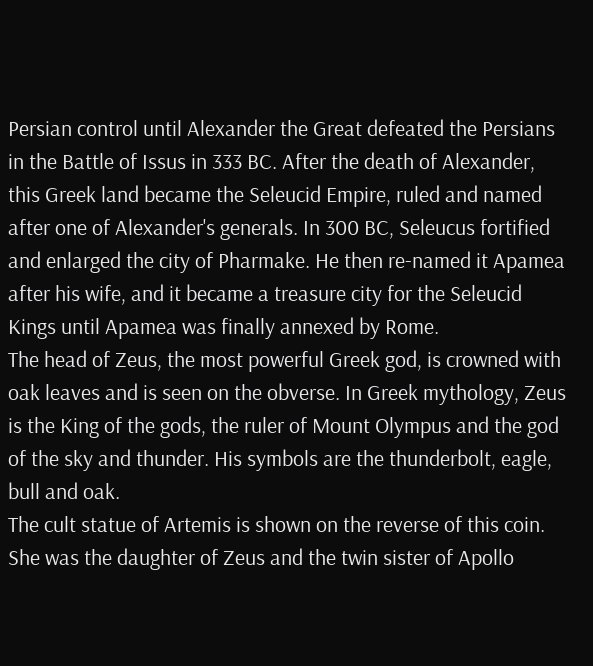Persian control until Alexander the Great defeated the Persians in the Battle of Issus in 333 BC. After the death of Alexander, this Greek land became the Seleucid Empire, ruled and named after one of Alexander's generals. In 300 BC, Seleucus fortified and enlarged the city of Pharmake. He then re-named it Apamea after his wife, and it became a treasure city for the Seleucid Kings until Apamea was finally annexed by Rome.
The head of Zeus, the most powerful Greek god, is crowned with oak leaves and is seen on the obverse. In Greek mythology, Zeus is the King of the gods, the ruler of Mount Olympus and the god of the sky and thunder. His symbols are the thunderbolt, eagle, bull and oak.
The cult statue of Artemis is shown on the reverse of this coin. She was the daughter of Zeus and the twin sister of Apollo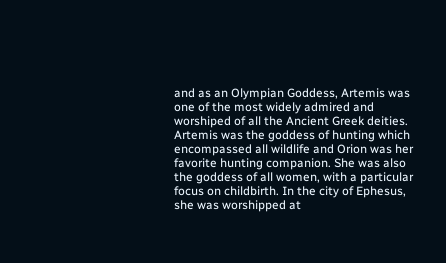and as an Olympian Goddess, Artemis was one of the most widely admired and worshiped of all the Ancient Greek deities. Artemis was the goddess of hunting which encompassed all wildlife and Orion was her favorite hunting companion. She was also the goddess of all women, with a particular focus on childbirth. In the city of Ephesus, she was worshipped at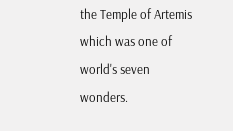the Temple of Artemis which was one of world's seven wonders.